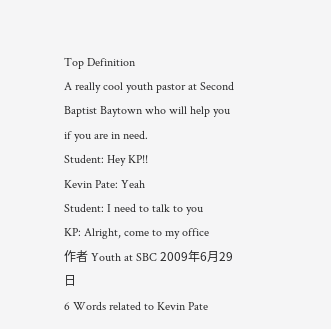Top Definition
A really cool youth pastor at Second Baptist Baytown who will help you if you are in need.
Student: Hey KP!!
Kevin Pate: Yeah
Student: I need to talk to you
KP: Alright, come to my office
作者 Youth at SBC 2009年6月29日
6 Words related to Kevin Pate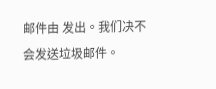邮件由 发出。我们决不会发送垃圾邮件。